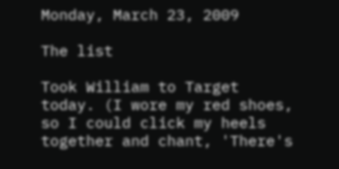Monday, March 23, 2009

The list

Took William to Target today. (I wore my red shoes, so I could click my heels together and chant, 'There's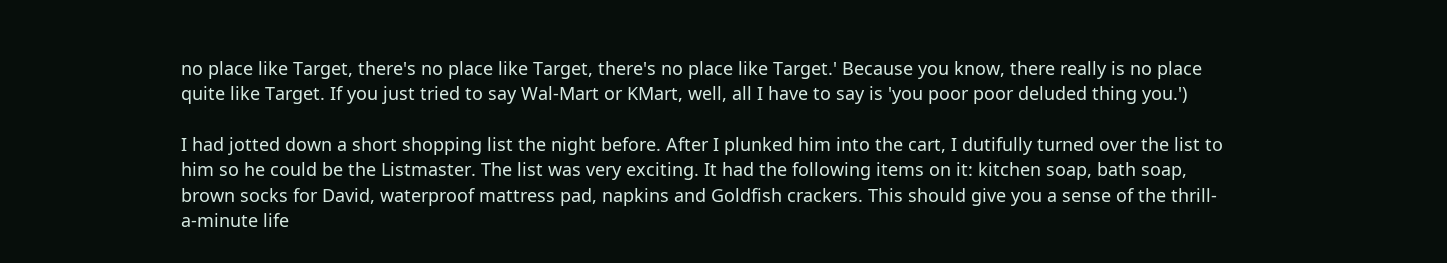no place like Target, there's no place like Target, there's no place like Target.' Because you know, there really is no place quite like Target. If you just tried to say Wal-Mart or KMart, well, all I have to say is 'you poor poor deluded thing you.')

I had jotted down a short shopping list the night before. After I plunked him into the cart, I dutifully turned over the list to him so he could be the Listmaster. The list was very exciting. It had the following items on it: kitchen soap, bath soap, brown socks for David, waterproof mattress pad, napkins and Goldfish crackers. This should give you a sense of the thrill-a-minute life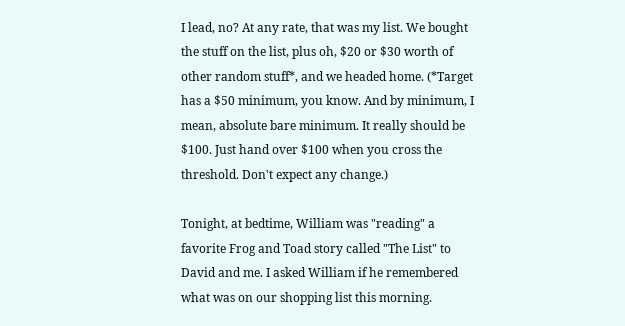I lead, no? At any rate, that was my list. We bought the stuff on the list, plus oh, $20 or $30 worth of other random stuff*, and we headed home. (*Target has a $50 minimum, you know. And by minimum, I mean, absolute bare minimum. It really should be $100. Just hand over $100 when you cross the threshold. Don't expect any change.)

Tonight, at bedtime, William was "reading" a favorite Frog and Toad story called "The List" to David and me. I asked William if he remembered what was on our shopping list this morning.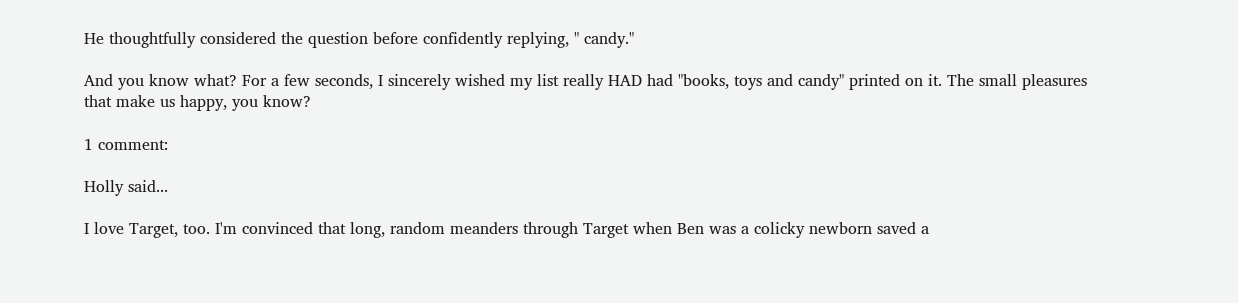He thoughtfully considered the question before confidently replying, " candy."

And you know what? For a few seconds, I sincerely wished my list really HAD had "books, toys and candy" printed on it. The small pleasures that make us happy, you know?

1 comment:

Holly said...

I love Target, too. I'm convinced that long, random meanders through Target when Ben was a colicky newborn saved a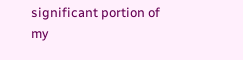significant portion of my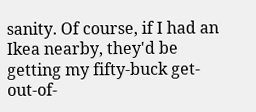sanity. Of course, if I had an Ikea nearby, they'd be getting my fifty-buck get-out-of-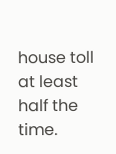house toll at least half the time.